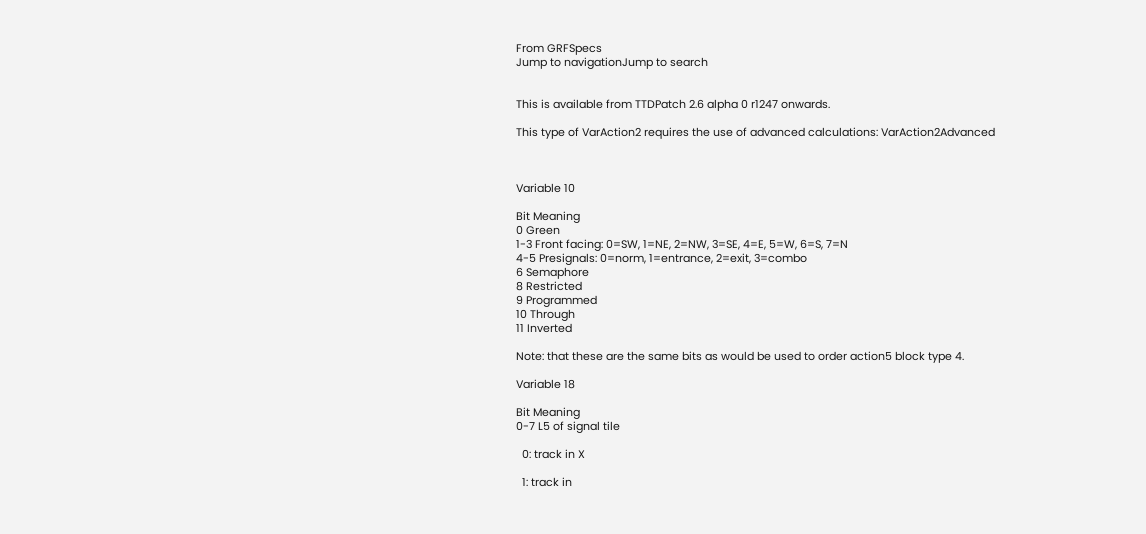From GRFSpecs
Jump to navigationJump to search


This is available from TTDPatch 2.6 alpha 0 r1247 onwards.

This type of VarAction2 requires the use of advanced calculations: VarAction2Advanced



Variable 10

Bit Meaning
0 Green
1-3 Front facing: 0=SW, 1=NE, 2=NW, 3=SE, 4=E, 5=W, 6=S, 7=N
4-5 Presignals: 0=norm, 1=entrance, 2=exit, 3=combo
6 Semaphore
8 Restricted
9 Programmed
10 Through
11 Inverted

Note: that these are the same bits as would be used to order action5 block type 4.

Variable 18

Bit Meaning
0-7 L5 of signal tile

  0: track in X

  1: track in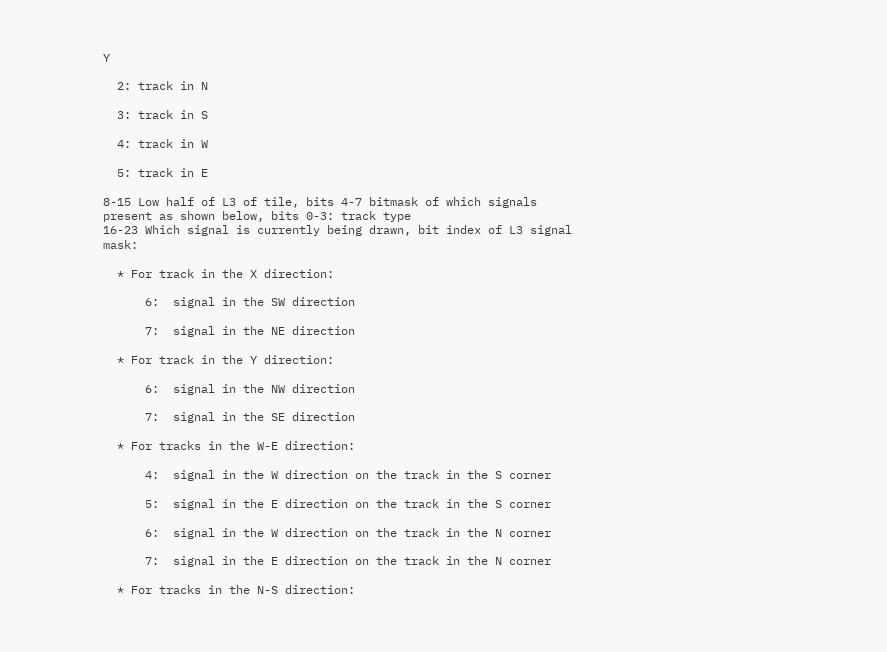Y

  2: track in N

  3: track in S

  4: track in W

  5: track in E

8-15 Low half of L3 of tile, bits 4-7 bitmask of which signals present as shown below, bits 0-3: track type
16-23 Which signal is currently being drawn, bit index of L3 signal mask:

  * For track in the X direction:

      6:  signal in the SW direction

      7:  signal in the NE direction

  * For track in the Y direction:

      6:  signal in the NW direction

      7:  signal in the SE direction

  * For tracks in the W-E direction:

      4:  signal in the W direction on the track in the S corner

      5:  signal in the E direction on the track in the S corner

      6:  signal in the W direction on the track in the N corner

      7:  signal in the E direction on the track in the N corner

  * For tracks in the N-S direction: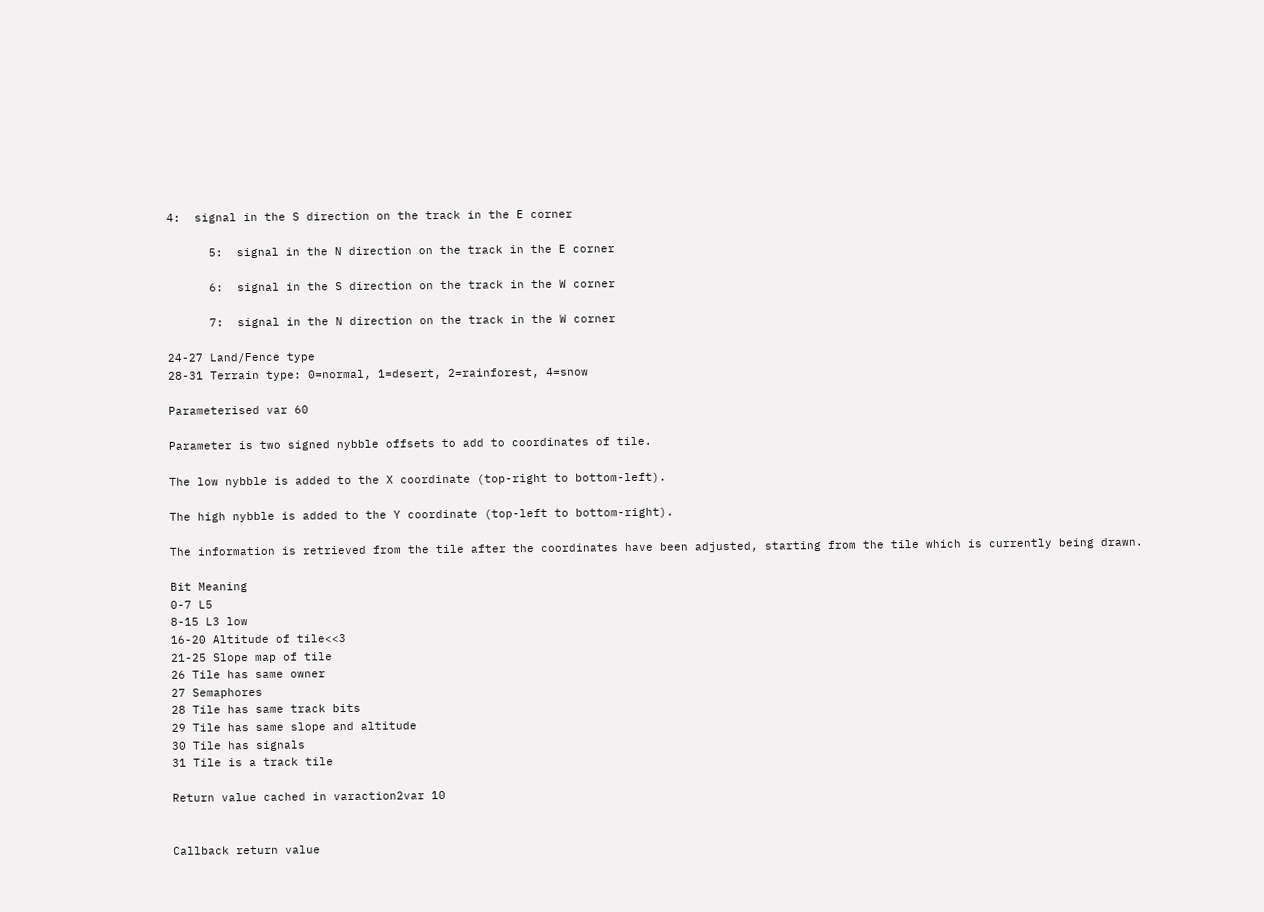4:  signal in the S direction on the track in the E corner

      5:  signal in the N direction on the track in the E corner

      6:  signal in the S direction on the track in the W corner

      7:  signal in the N direction on the track in the W corner

24-27 Land/Fence type
28-31 Terrain type: 0=normal, 1=desert, 2=rainforest, 4=snow

Parameterised var 60

Parameter is two signed nybble offsets to add to coordinates of tile.

The low nybble is added to the X coordinate (top-right to bottom-left).

The high nybble is added to the Y coordinate (top-left to bottom-right).

The information is retrieved from the tile after the coordinates have been adjusted, starting from the tile which is currently being drawn.

Bit Meaning
0-7 L5
8-15 L3 low
16-20 Altitude of tile<<3
21-25 Slope map of tile
26 Tile has same owner
27 Semaphores
28 Tile has same track bits
29 Tile has same slope and altitude
30 Tile has signals
31 Tile is a track tile

Return value cached in varaction2var 10


Callback return value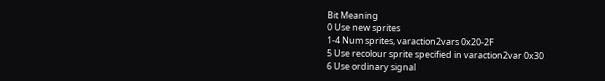Bit Meaning
0 Use new sprites
1-4 Num sprites, varaction2vars 0x20-2F
5 Use recolour sprite specified in varaction2var 0x30
6 Use ordinary signal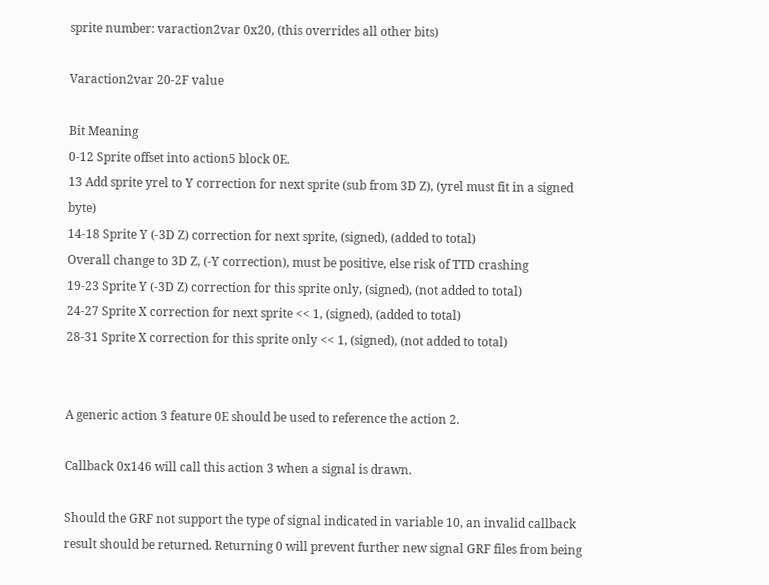sprite number: varaction2var 0x20, (this overrides all other bits)

Varaction2var 20-2F value

Bit Meaning
0-12 Sprite offset into action5 block 0E.
13 Add sprite yrel to Y correction for next sprite (sub from 3D Z), (yrel must fit in a signed byte)
14-18 Sprite Y (-3D Z) correction for next sprite, (signed), (added to total)
Overall change to 3D Z, (-Y correction), must be positive, else risk of TTD crashing
19-23 Sprite Y (-3D Z) correction for this sprite only, (signed), (not added to total)
24-27 Sprite X correction for next sprite << 1, (signed), (added to total)
28-31 Sprite X correction for this sprite only << 1, (signed), (not added to total)


A generic action 3 feature 0E should be used to reference the action 2.

Callback 0x146 will call this action 3 when a signal is drawn.

Should the GRF not support the type of signal indicated in variable 10, an invalid callback result should be returned. Returning 0 will prevent further new signal GRF files from being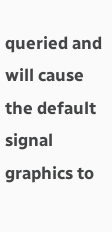queried and will cause the default signal graphics to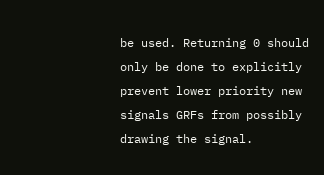be used. Returning 0 should only be done to explicitly prevent lower priority new signals GRFs from possibly drawing the signal.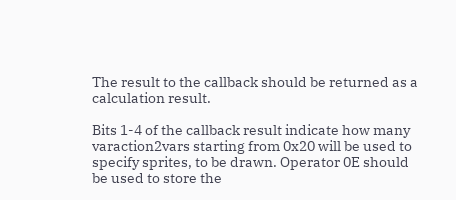The result to the callback should be returned as a calculation result.

Bits 1-4 of the callback result indicate how many varaction2vars starting from 0x20 will be used to specify sprites, to be drawn. Operator 0E should be used to store the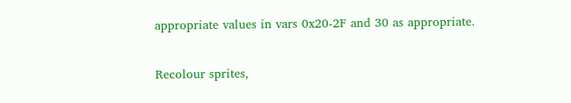appropriate values in vars 0x20-2F and 30 as appropriate.

Recolour sprites,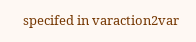specifed in varaction2var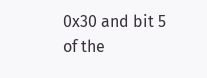0x30 and bit 5 of the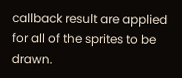callback result are applied for all of the sprites to be drawn.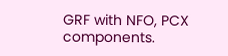GRF with NFO, PCX components.